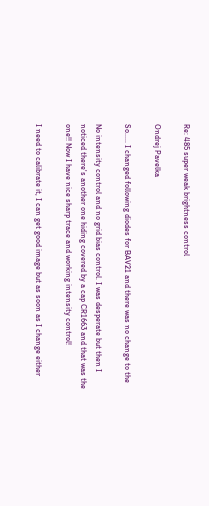Re: 485 super weak brightness control

Ondrej Pavelka

So..... I changed following diodes for BAV21 and there was no change to the

No intensity control and no grid bias control. I was desperate but then I
noticed there's another one hiding covered by a cap CR1663 and that was the
one!! Now I have nice sharp trace and working intensity control!

I need to calibrate it, I can get good image but as soon as I change either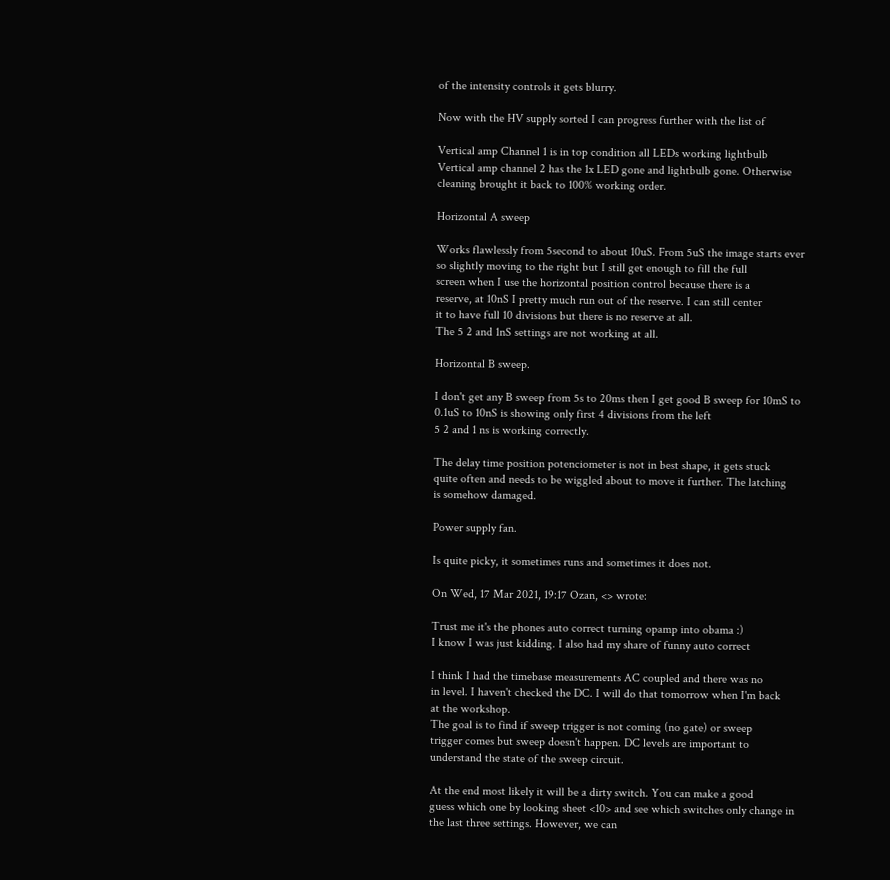of the intensity controls it gets blurry.

Now with the HV supply sorted I can progress further with the list of

Vertical amp Channel 1 is in top condition all LEDs working lightbulb
Vertical amp channel 2 has the 1x LED gone and lightbulb gone. Otherwise
cleaning brought it back to 100% working order.

Horizontal A sweep

Works flawlessly from 5second to about 10uS. From 5uS the image starts ever
so slightly moving to the right but I still get enough to fill the full
screen when I use the horizontal position control because there is a
reserve, at 10nS I pretty much run out of the reserve. I can still center
it to have full 10 divisions but there is no reserve at all.
The 5 2 and 1nS settings are not working at all.

Horizontal B sweep.

I don't get any B sweep from 5s to 20ms then I get good B sweep for 10mS to
0.1uS to 10nS is showing only first 4 divisions from the left
5 2 and 1 ns is working correctly.

The delay time position potenciometer is not in best shape, it gets stuck
quite often and needs to be wiggled about to move it further. The latching
is somehow damaged.

Power supply fan.

Is quite picky, it sometimes runs and sometimes it does not.

On Wed, 17 Mar 2021, 19:17 Ozan, <> wrote:

Trust me it's the phones auto correct turning opamp into obama :)
I know I was just kidding. I also had my share of funny auto correct

I think I had the timebase measurements AC coupled and there was no
in level. I haven't checked the DC. I will do that tomorrow when I'm back
at the workshop.
The goal is to find if sweep trigger is not coming (no gate) or sweep
trigger comes but sweep doesn't happen. DC levels are important to
understand the state of the sweep circuit.

At the end most likely it will be a dirty switch. You can make a good
guess which one by looking sheet <10> and see which switches only change in
the last three settings. However, we can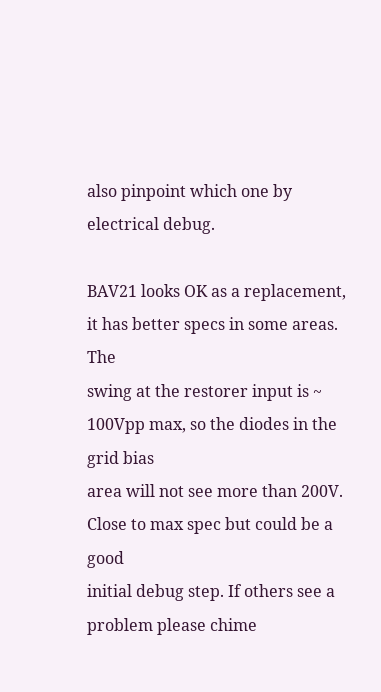also pinpoint which one by
electrical debug.

BAV21 looks OK as a replacement, it has better specs in some areas. The
swing at the restorer input is ~ 100Vpp max, so the diodes in the grid bias
area will not see more than 200V. Close to max spec but could be a good
initial debug step. If others see a problem please chime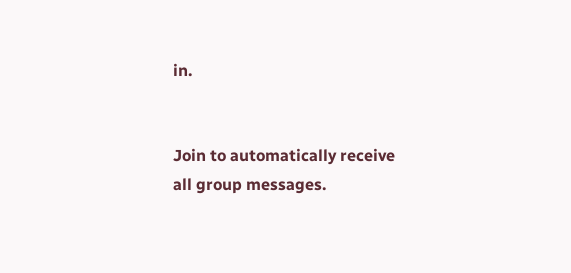in.


Join to automatically receive all group messages.